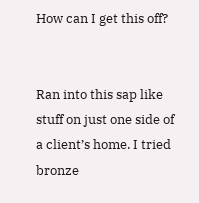How can I get this off?


Ran into this sap like stuff on just one side of a client’s home. I tried bronze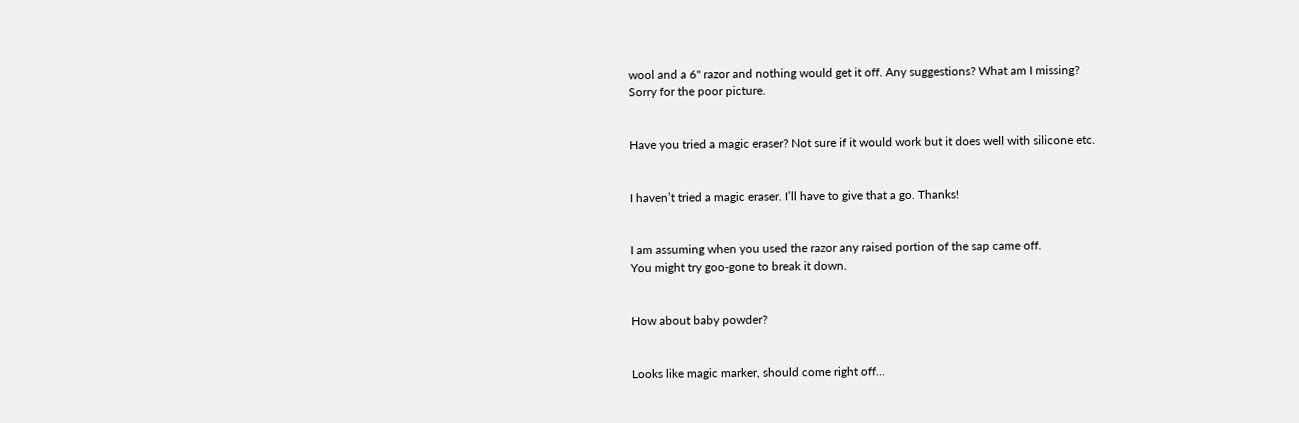wool and a 6" razor and nothing would get it off. Any suggestions? What am I missing?
Sorry for the poor picture.


Have you tried a magic eraser? Not sure if it would work but it does well with silicone etc.


I haven’t tried a magic eraser. I’ll have to give that a go. Thanks!


I am assuming when you used the razor any raised portion of the sap came off.
You might try goo-gone to break it down.


How about baby powder?


Looks like magic marker, should come right off…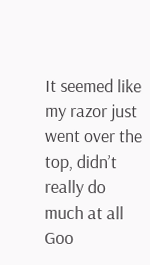It seemed like my razor just went over the top, didn’t really do much at all
Goo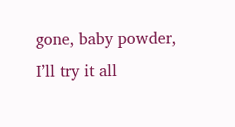gone, baby powder, I’ll try it all